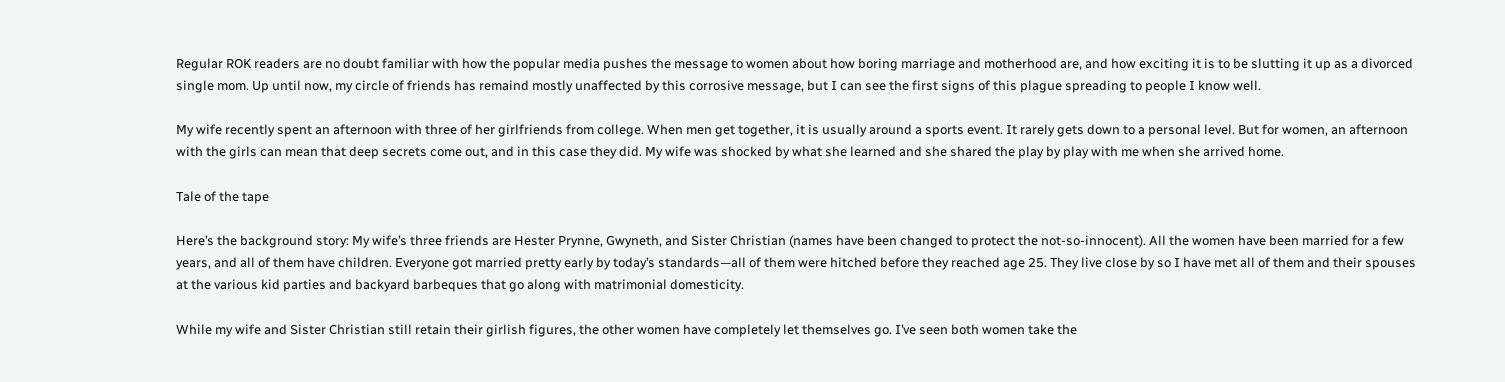Regular ROK readers are no doubt familiar with how the popular media pushes the message to women about how boring marriage and motherhood are, and how exciting it is to be slutting it up as a divorced single mom. Up until now, my circle of friends has remaind mostly unaffected by this corrosive message, but I can see the first signs of this plague spreading to people I know well.

My wife recently spent an afternoon with three of her girlfriends from college. When men get together, it is usually around a sports event. It rarely gets down to a personal level. But for women, an afternoon with the girls can mean that deep secrets come out, and in this case they did. My wife was shocked by what she learned and she shared the play by play with me when she arrived home.

Tale of the tape

Here’s the background story: My wife’s three friends are Hester Prynne, Gwyneth, and Sister Christian (names have been changed to protect the not-so-innocent). All the women have been married for a few years, and all of them have children. Everyone got married pretty early by today’s standards—all of them were hitched before they reached age 25. They live close by so I have met all of them and their spouses at the various kid parties and backyard barbeques that go along with matrimonial domesticity.

While my wife and Sister Christian still retain their girlish figures, the other women have completely let themselves go. I’ve seen both women take the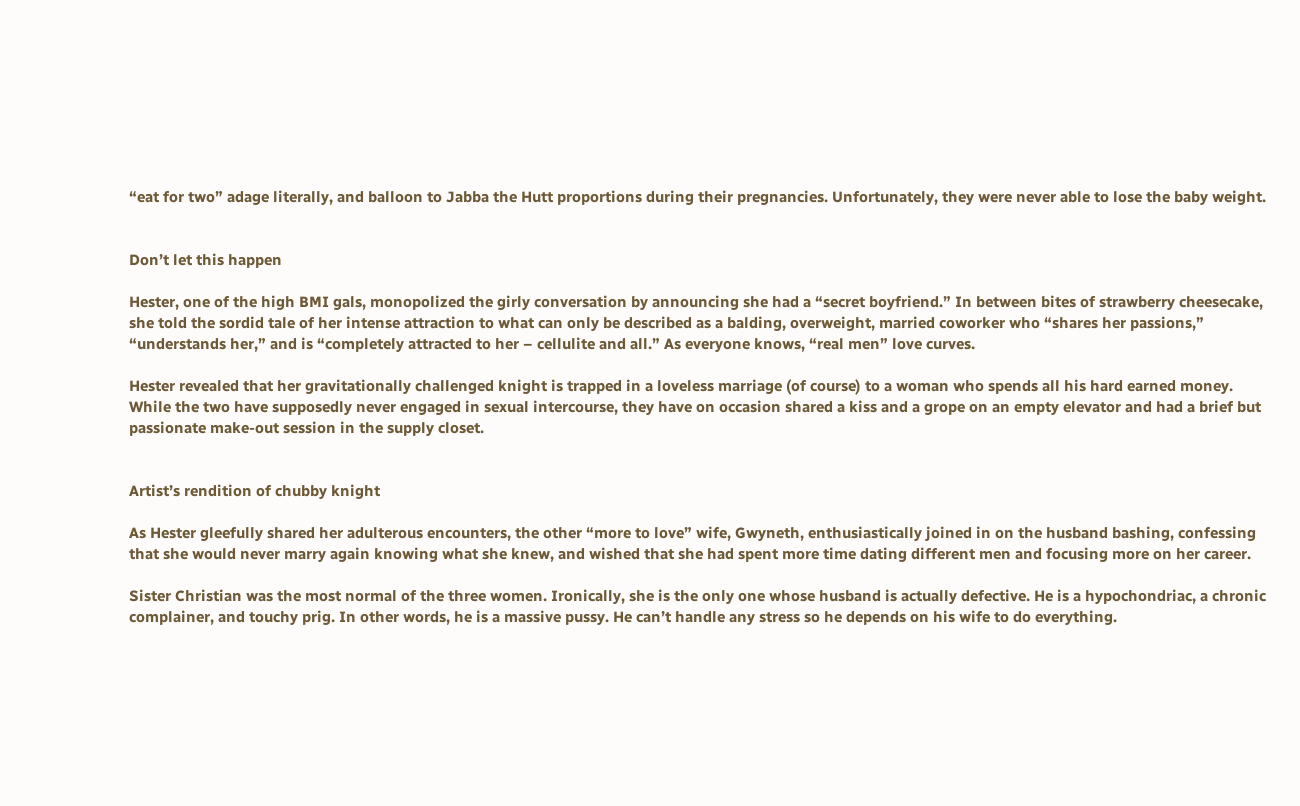“eat for two” adage literally, and balloon to Jabba the Hutt proportions during their pregnancies. Unfortunately, they were never able to lose the baby weight.


Don’t let this happen

Hester, one of the high BMI gals, monopolized the girly conversation by announcing she had a “secret boyfriend.” In between bites of strawberry cheesecake, she told the sordid tale of her intense attraction to what can only be described as a balding, overweight, married coworker who “shares her passions,” “understands her,” and is “completely attracted to her – cellulite and all.” As everyone knows, “real men” love curves.

Hester revealed that her gravitationally challenged knight is trapped in a loveless marriage (of course) to a woman who spends all his hard earned money. While the two have supposedly never engaged in sexual intercourse, they have on occasion shared a kiss and a grope on an empty elevator and had a brief but passionate make-out session in the supply closet.


Artist’s rendition of chubby knight

As Hester gleefully shared her adulterous encounters, the other “more to love” wife, Gwyneth, enthusiastically joined in on the husband bashing, confessing that she would never marry again knowing what she knew, and wished that she had spent more time dating different men and focusing more on her career.

Sister Christian was the most normal of the three women. Ironically, she is the only one whose husband is actually defective. He is a hypochondriac, a chronic complainer, and touchy prig. In other words, he is a massive pussy. He can’t handle any stress so he depends on his wife to do everything.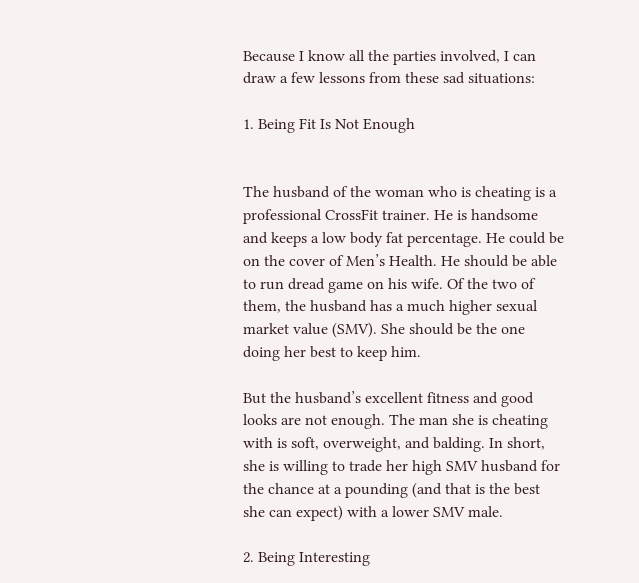Because I know all the parties involved, I can draw a few lessons from these sad situations:

1. Being Fit Is Not Enough


The husband of the woman who is cheating is a professional CrossFit trainer. He is handsome and keeps a low body fat percentage. He could be on the cover of Men’s Health. He should be able to run dread game on his wife. Of the two of them, the husband has a much higher sexual market value (SMV). She should be the one doing her best to keep him.

But the husband’s excellent fitness and good looks are not enough. The man she is cheating with is soft, overweight, and balding. In short, she is willing to trade her high SMV husband for the chance at a pounding (and that is the best she can expect) with a lower SMV male.

2. Being Interesting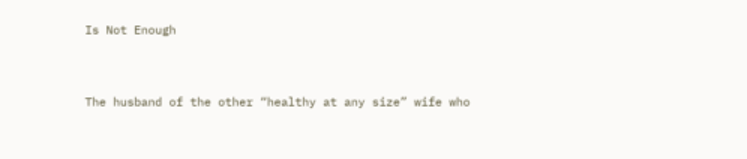Is Not Enough


The husband of the other “healthy at any size” wife who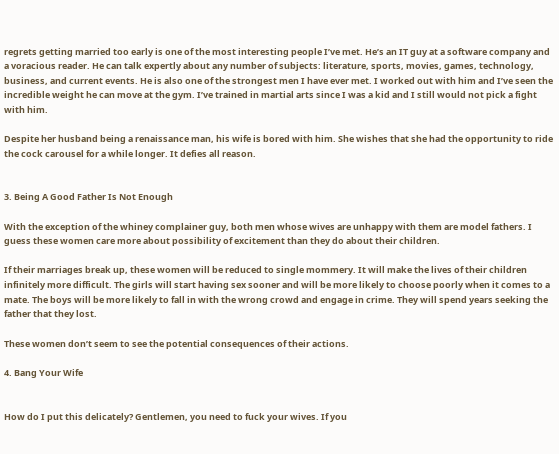regrets getting married too early is one of the most interesting people I’ve met. He’s an IT guy at a software company and a voracious reader. He can talk expertly about any number of subjects: literature, sports, movies, games, technology, business, and current events. He is also one of the strongest men I have ever met. I worked out with him and I’ve seen the incredible weight he can move at the gym. I’ve trained in martial arts since I was a kid and I still would not pick a fight with him.

Despite her husband being a renaissance man, his wife is bored with him. She wishes that she had the opportunity to ride the cock carousel for a while longer. It defies all reason.


3. Being A Good Father Is Not Enough

With the exception of the whiney complainer guy, both men whose wives are unhappy with them are model fathers. I guess these women care more about possibility of excitement than they do about their children.

If their marriages break up, these women will be reduced to single mommery. It will make the lives of their children infinitely more difficult. The girls will start having sex sooner and will be more likely to choose poorly when it comes to a mate. The boys will be more likely to fall in with the wrong crowd and engage in crime. They will spend years seeking the father that they lost.

These women don’t seem to see the potential consequences of their actions.

4. Bang Your Wife


How do I put this delicately? Gentlemen, you need to fuck your wives. If you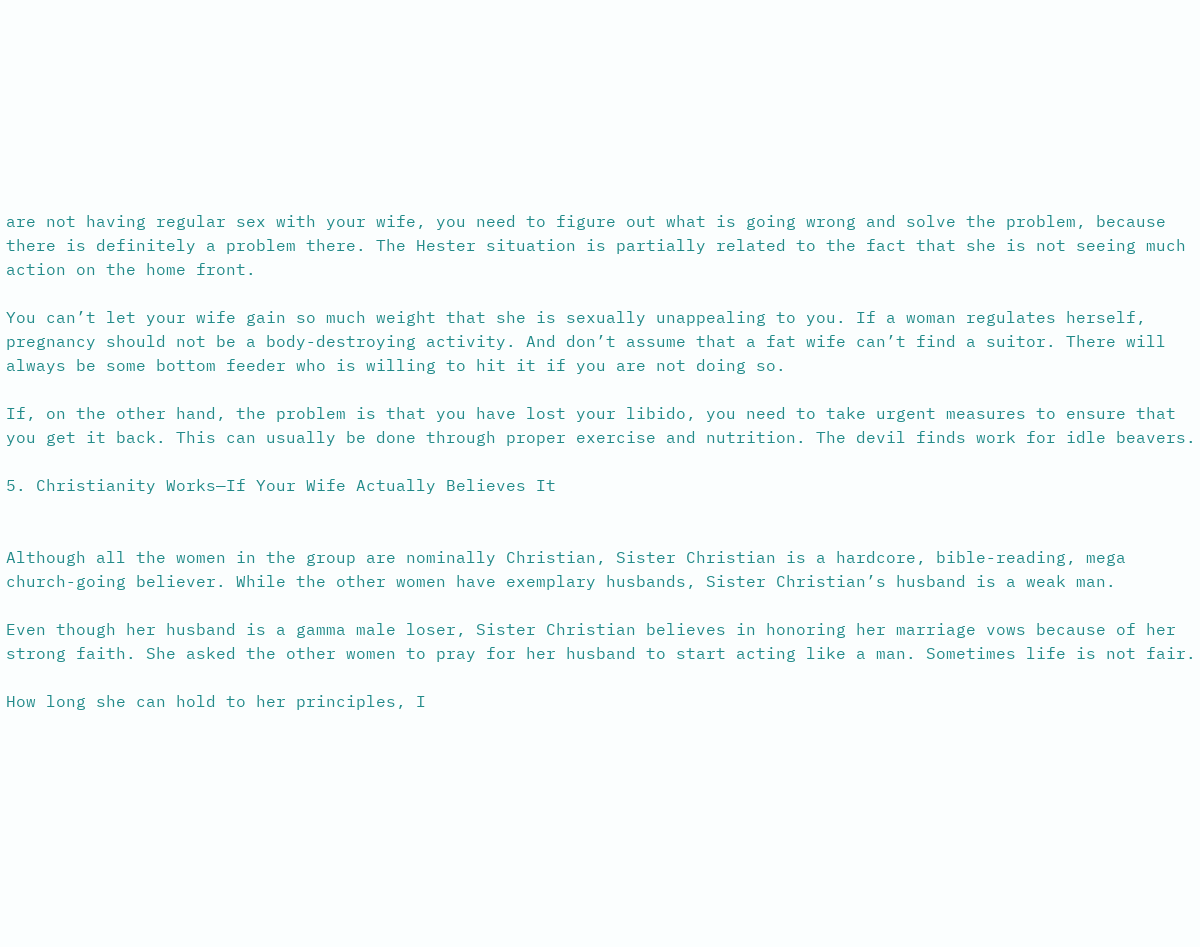are not having regular sex with your wife, you need to figure out what is going wrong and solve the problem, because there is definitely a problem there. The Hester situation is partially related to the fact that she is not seeing much action on the home front.

You can’t let your wife gain so much weight that she is sexually unappealing to you. If a woman regulates herself, pregnancy should not be a body-destroying activity. And don’t assume that a fat wife can’t find a suitor. There will always be some bottom feeder who is willing to hit it if you are not doing so.

If, on the other hand, the problem is that you have lost your libido, you need to take urgent measures to ensure that you get it back. This can usually be done through proper exercise and nutrition. The devil finds work for idle beavers.

5. Christianity Works—If Your Wife Actually Believes It


Although all the women in the group are nominally Christian, Sister Christian is a hardcore, bible-reading, mega church-going believer. While the other women have exemplary husbands, Sister Christian’s husband is a weak man.

Even though her husband is a gamma male loser, Sister Christian believes in honoring her marriage vows because of her strong faith. She asked the other women to pray for her husband to start acting like a man. Sometimes life is not fair.

How long she can hold to her principles, I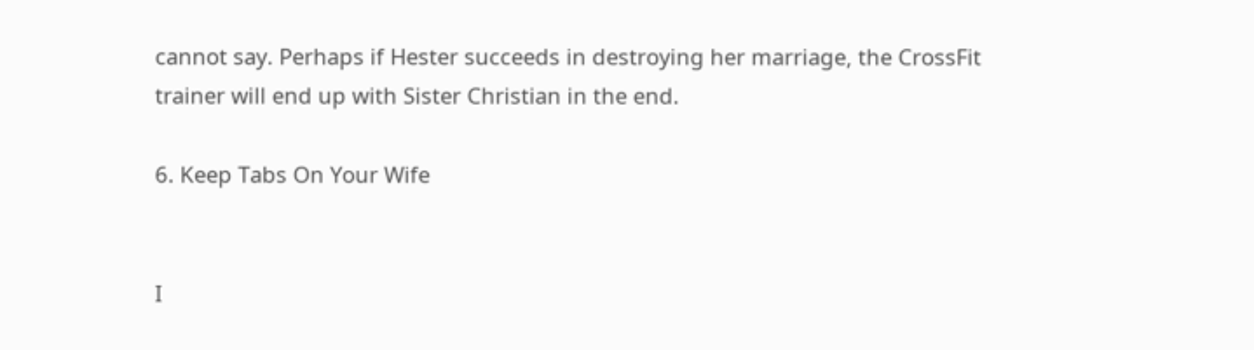cannot say. Perhaps if Hester succeeds in destroying her marriage, the CrossFit trainer will end up with Sister Christian in the end.

6. Keep Tabs On Your Wife


I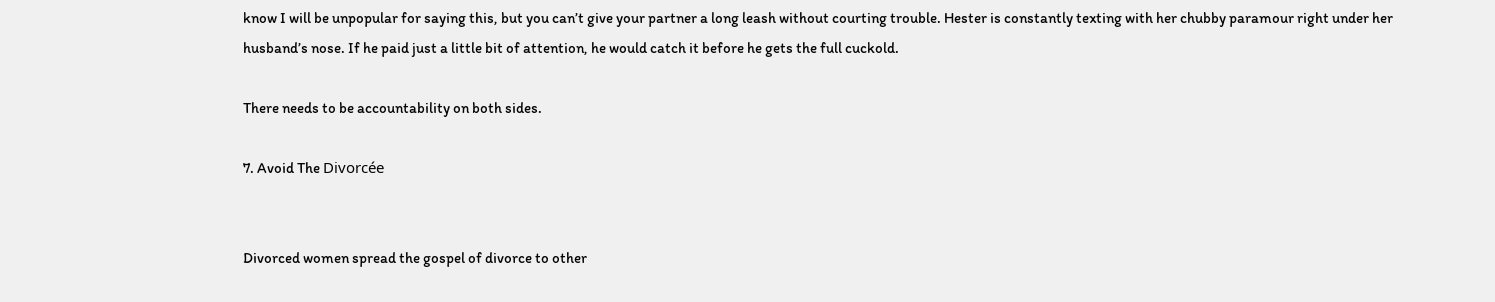know I will be unpopular for saying this, but you can’t give your partner a long leash without courting trouble. Hester is constantly texting with her chubby paramour right under her husband’s nose. If he paid just a little bit of attention, he would catch it before he gets the full cuckold.

There needs to be accountability on both sides.

7. Avoid The Divorcée


Divorced women spread the gospel of divorce to other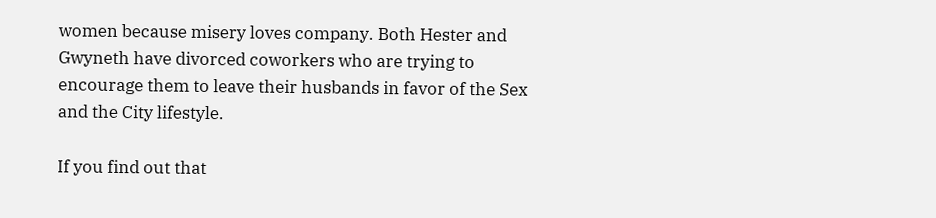women because misery loves company. Both Hester and Gwyneth have divorced coworkers who are trying to encourage them to leave their husbands in favor of the Sex and the City lifestyle.

If you find out that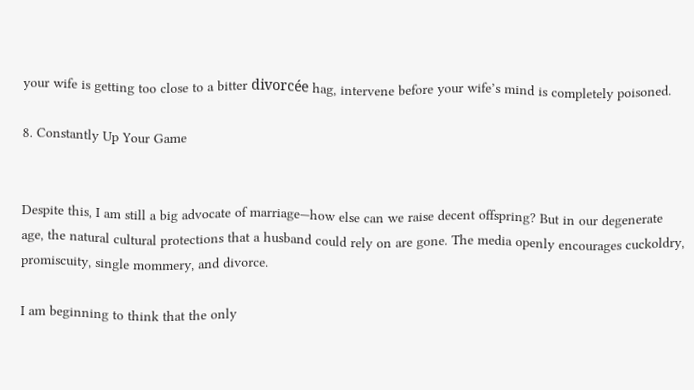your wife is getting too close to a bitter divorcée hag, intervene before your wife’s mind is completely poisoned.

8. Constantly Up Your Game


Despite this, I am still a big advocate of marriage—how else can we raise decent offspring? But in our degenerate age, the natural cultural protections that a husband could rely on are gone. The media openly encourages cuckoldry, promiscuity, single mommery, and divorce.

I am beginning to think that the only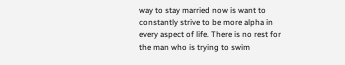way to stay married now is want to constantly strive to be more alpha in every aspect of life. There is no rest for the man who is trying to swim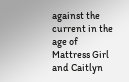against the current in the age of Mattress Girl and Caitlyn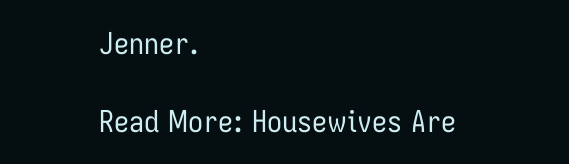Jenner.

Read More: Housewives Are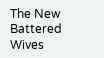The New Battered Wives